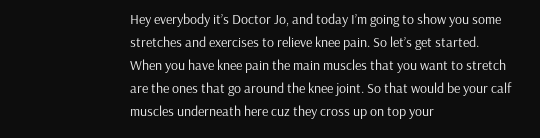Hey everybody it’s Doctor Jo, and today I’m going to show you some stretches and exercises to relieve knee pain. So let’s get started. When you have knee pain the main muscles that you want to stretch are the ones that go around the knee joint. So that would be your calf muscles underneath here cuz they cross up on top your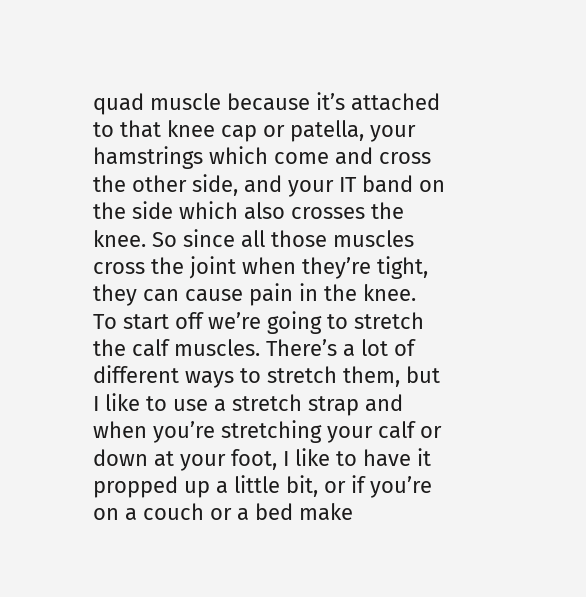quad muscle because it’s attached to that knee cap or patella, your hamstrings which come and cross the other side, and your IT band on the side which also crosses the knee. So since all those muscles cross the joint when they’re tight, they can cause pain in the knee. To start off we’re going to stretch the calf muscles. There’s a lot of different ways to stretch them, but I like to use a stretch strap and when you’re stretching your calf or down at your foot, I like to have it propped up a little bit, or if you’re on a couch or a bed make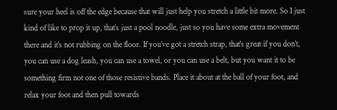sure your heel is off the edge because that will just help you stretch a little bit more. So I just kind of like to prop it up, that’s just a pool noodle, just so you have some extra movement there and it’s not rubbing on the floor. If you’ve got a stretch strap, that’s great if you don’t, you can use a dog leash, you can use a towel, or you can use a belt, but you want it to be something firm not one of those resistive bands. Place it about at the ball of your foot, and relax your foot and then pull towards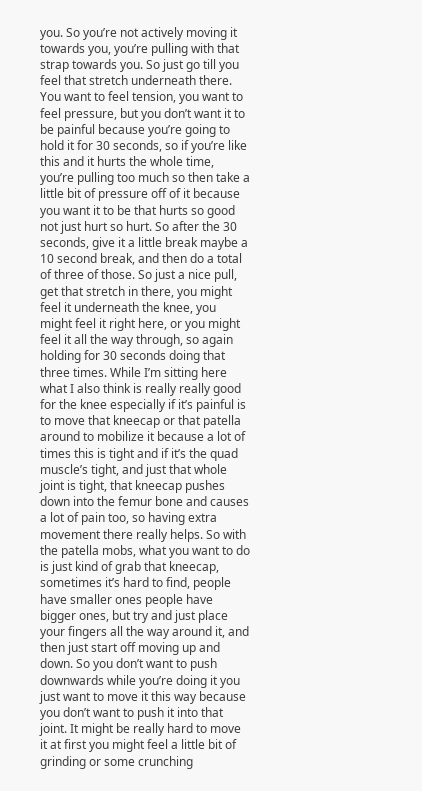you. So you’re not actively moving it towards you, you’re pulling with that strap towards you. So just go till you feel that stretch underneath there. You want to feel tension, you want to feel pressure, but you don’t want it to be painful because you’re going to hold it for 30 seconds, so if you’re like this and it hurts the whole time, you’re pulling too much so then take a little bit of pressure off of it because you want it to be that hurts so good not just hurt so hurt. So after the 30 seconds, give it a little break maybe a 10 second break, and then do a total of three of those. So just a nice pull, get that stretch in there, you might feel it underneath the knee, you might feel it right here, or you might feel it all the way through, so again holding for 30 seconds doing that three times. While I’m sitting here what I also think is really really good for the knee especially if it’s painful is to move that kneecap or that patella around to mobilize it because a lot of times this is tight and if it’s the quad muscle’s tight, and just that whole joint is tight, that kneecap pushes down into the femur bone and causes a lot of pain too, so having extra movement there really helps. So with the patella mobs, what you want to do is just kind of grab that kneecap, sometimes it’s hard to find, people have smaller ones people have bigger ones, but try and just place your fingers all the way around it, and then just start off moving up and down. So you don’t want to push downwards while you’re doing it you just want to move it this way because you don’t want to push it into that joint. It might be really hard to move it at first you might feel a little bit of grinding or some crunching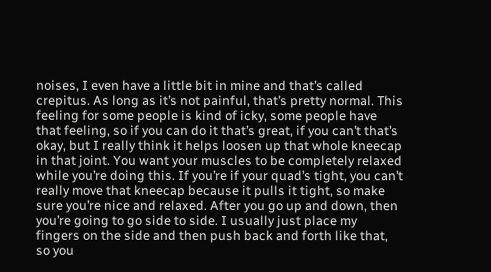noises, I even have a little bit in mine and that’s called crepitus. As long as it’s not painful, that’s pretty normal. This feeling for some people is kind of icky, some people have that feeling, so if you can do it that’s great, if you can’t that’s okay, but I really think it helps loosen up that whole kneecap in that joint. You want your muscles to be completely relaxed while you’re doing this. If you’re if your quad’s tight, you can’t really move that kneecap because it pulls it tight, so make sure you’re nice and relaxed. After you go up and down, then you’re going to go side to side. I usually just place my fingers on the side and then push back and forth like that, so you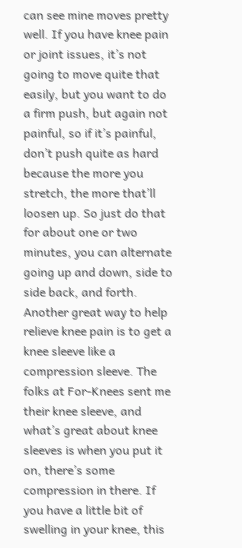can see mine moves pretty well. If you have knee pain or joint issues, it’s not going to move quite that easily, but you want to do a firm push, but again not painful, so if it’s painful, don’t push quite as hard because the more you stretch, the more that’ll loosen up. So just do that for about one or two minutes, you can alternate going up and down, side to side back, and forth. Another great way to help relieve knee pain is to get a knee sleeve like a compression sleeve. The folks at For-Knees sent me their knee sleeve, and what’s great about knee sleeves is when you put it on, there’s some compression in there. If you have a little bit of swelling in your knee, this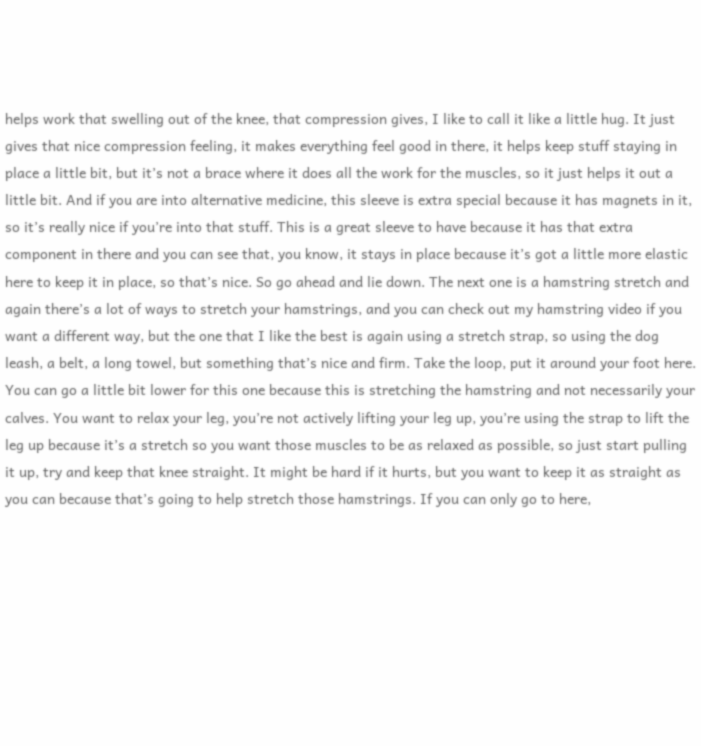helps work that swelling out of the knee, that compression gives, I like to call it like a little hug. It just gives that nice compression feeling, it makes everything feel good in there, it helps keep stuff staying in place a little bit, but it’s not a brace where it does all the work for the muscles, so it just helps it out a little bit. And if you are into alternative medicine, this sleeve is extra special because it has magnets in it, so it’s really nice if you’re into that stuff. This is a great sleeve to have because it has that extra component in there and you can see that, you know, it stays in place because it’s got a little more elastic here to keep it in place, so that’s nice. So go ahead and lie down. The next one is a hamstring stretch and again there’s a lot of ways to stretch your hamstrings, and you can check out my hamstring video if you want a different way, but the one that I like the best is again using a stretch strap, so using the dog leash, a belt, a long towel, but something that’s nice and firm. Take the loop, put it around your foot here. You can go a little bit lower for this one because this is stretching the hamstring and not necessarily your calves. You want to relax your leg, you’re not actively lifting your leg up, you’re using the strap to lift the leg up because it’s a stretch so you want those muscles to be as relaxed as possible, so just start pulling it up, try and keep that knee straight. It might be hard if it hurts, but you want to keep it as straight as you can because that’s going to help stretch those hamstrings. If you can only go to here,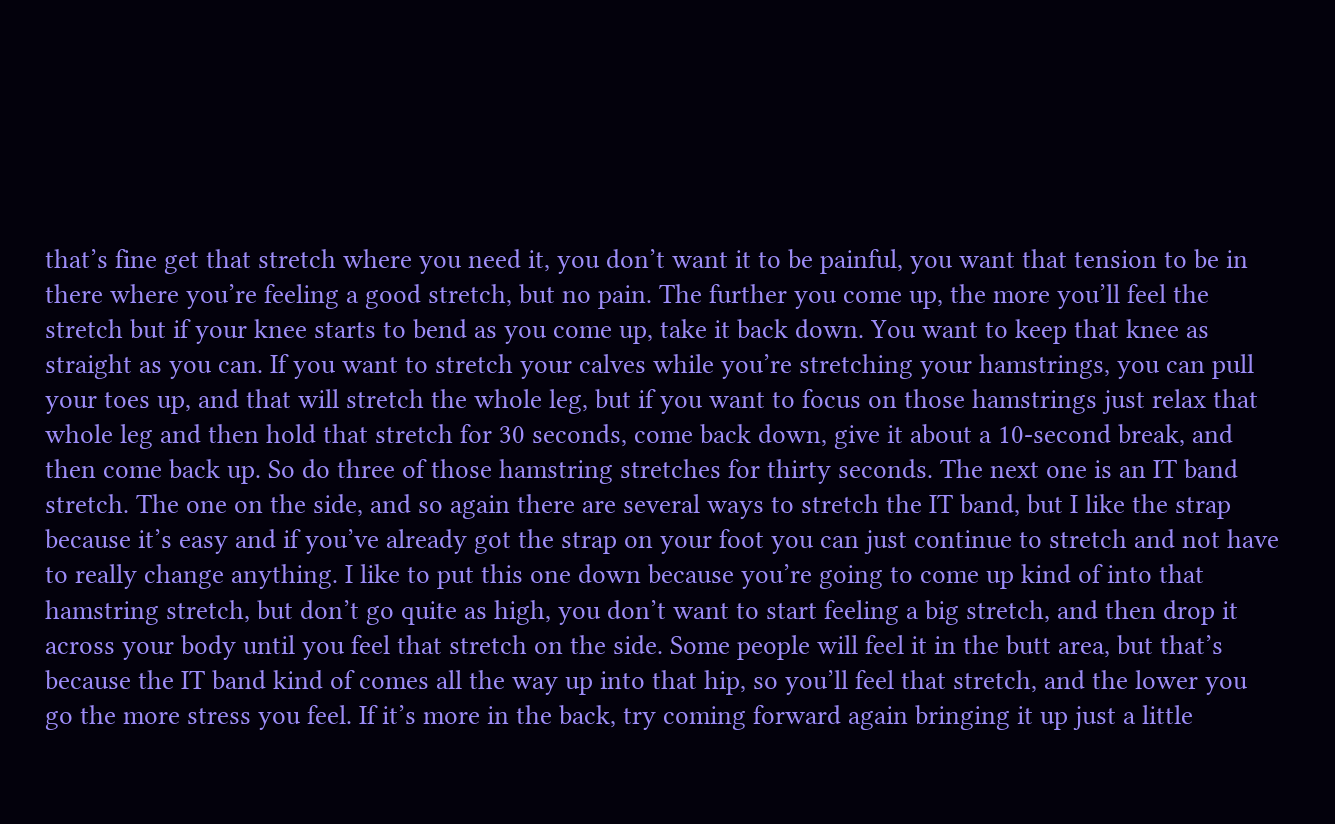that’s fine get that stretch where you need it, you don’t want it to be painful, you want that tension to be in there where you’re feeling a good stretch, but no pain. The further you come up, the more you’ll feel the stretch but if your knee starts to bend as you come up, take it back down. You want to keep that knee as straight as you can. If you want to stretch your calves while you’re stretching your hamstrings, you can pull your toes up, and that will stretch the whole leg, but if you want to focus on those hamstrings just relax that whole leg and then hold that stretch for 30 seconds, come back down, give it about a 10-second break, and then come back up. So do three of those hamstring stretches for thirty seconds. The next one is an IT band stretch. The one on the side, and so again there are several ways to stretch the IT band, but I like the strap because it’s easy and if you’ve already got the strap on your foot you can just continue to stretch and not have to really change anything. I like to put this one down because you’re going to come up kind of into that hamstring stretch, but don’t go quite as high, you don’t want to start feeling a big stretch, and then drop it across your body until you feel that stretch on the side. Some people will feel it in the butt area, but that’s because the IT band kind of comes all the way up into that hip, so you’ll feel that stretch, and the lower you go the more stress you feel. If it’s more in the back, try coming forward again bringing it up just a little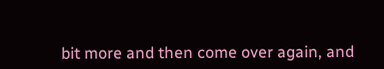bit more and then come over again, and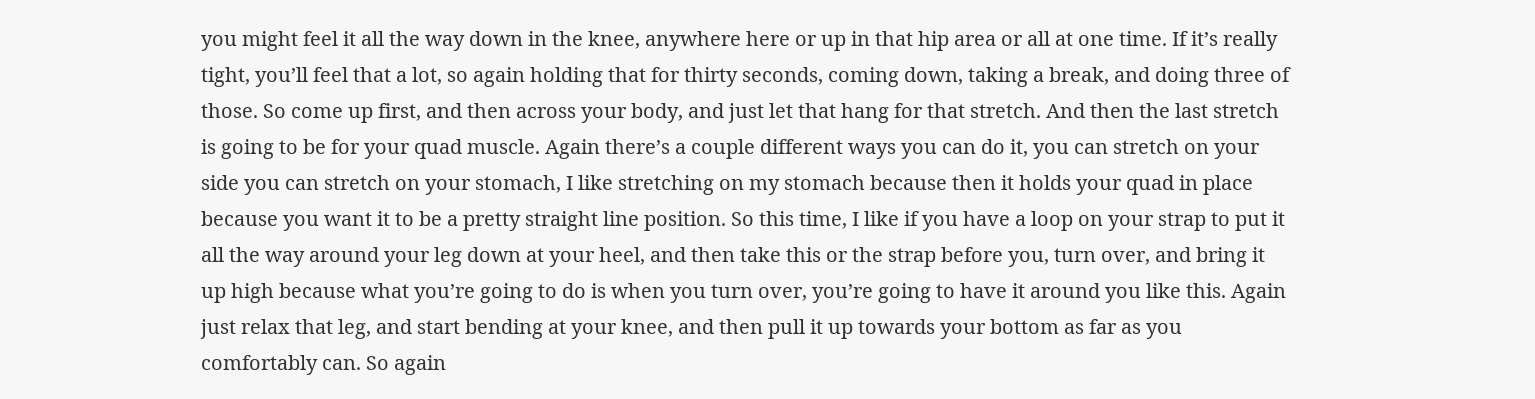you might feel it all the way down in the knee, anywhere here or up in that hip area or all at one time. If it’s really tight, you’ll feel that a lot, so again holding that for thirty seconds, coming down, taking a break, and doing three of those. So come up first, and then across your body, and just let that hang for that stretch. And then the last stretch is going to be for your quad muscle. Again there’s a couple different ways you can do it, you can stretch on your side you can stretch on your stomach, I like stretching on my stomach because then it holds your quad in place because you want it to be a pretty straight line position. So this time, I like if you have a loop on your strap to put it all the way around your leg down at your heel, and then take this or the strap before you, turn over, and bring it up high because what you’re going to do is when you turn over, you’re going to have it around you like this. Again just relax that leg, and start bending at your knee, and then pull it up towards your bottom as far as you comfortably can. So again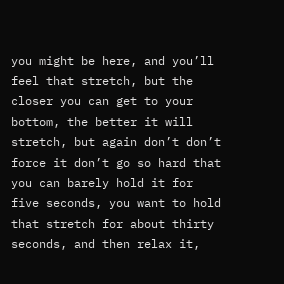you might be here, and you’ll feel that stretch, but the closer you can get to your bottom, the better it will stretch, but again don’t don’t force it don’t go so hard that you can barely hold it for five seconds, you want to hold that stretch for about thirty seconds, and then relax it,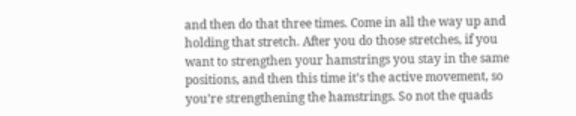and then do that three times. Come in all the way up and holding that stretch. After you do those stretches, if you want to strengthen your hamstrings you stay in the same positions, and then this time it’s the active movement, so you’re strengthening the hamstrings. So not the quads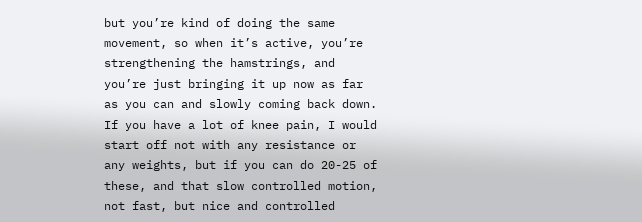but you’re kind of doing the same movement, so when it’s active, you’re strengthening the hamstrings, and you’re just bringing it up now as far as you can and slowly coming back down. If you have a lot of knee pain, I would start off not with any resistance or any weights, but if you can do 20-25 of these, and that slow controlled motion, not fast, but nice and controlled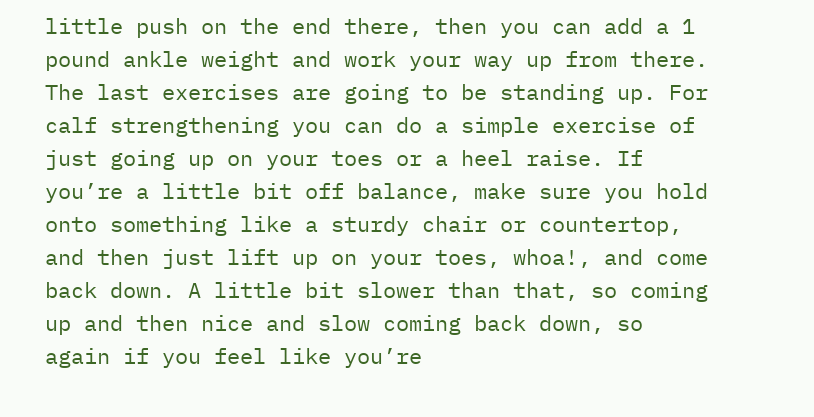little push on the end there, then you can add a 1 pound ankle weight and work your way up from there. The last exercises are going to be standing up. For calf strengthening you can do a simple exercise of just going up on your toes or a heel raise. If you’re a little bit off balance, make sure you hold onto something like a sturdy chair or countertop, and then just lift up on your toes, whoa!, and come back down. A little bit slower than that, so coming up and then nice and slow coming back down, so again if you feel like you’re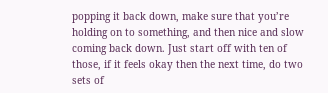popping it back down, make sure that you’re holding on to something, and then nice and slow coming back down. Just start off with ten of those, if it feels okay then the next time, do two sets of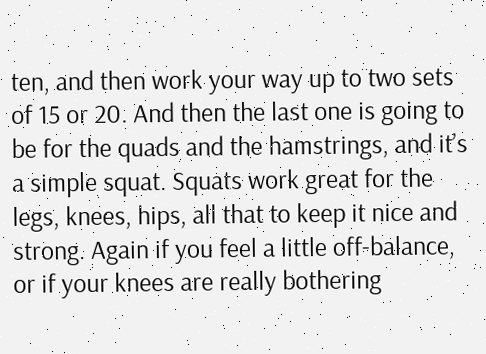ten, and then work your way up to two sets of 15 or 20. And then the last one is going to be for the quads and the hamstrings, and it’s a simple squat. Squats work great for the legs, knees, hips, all that to keep it nice and strong. Again if you feel a little off-balance, or if your knees are really bothering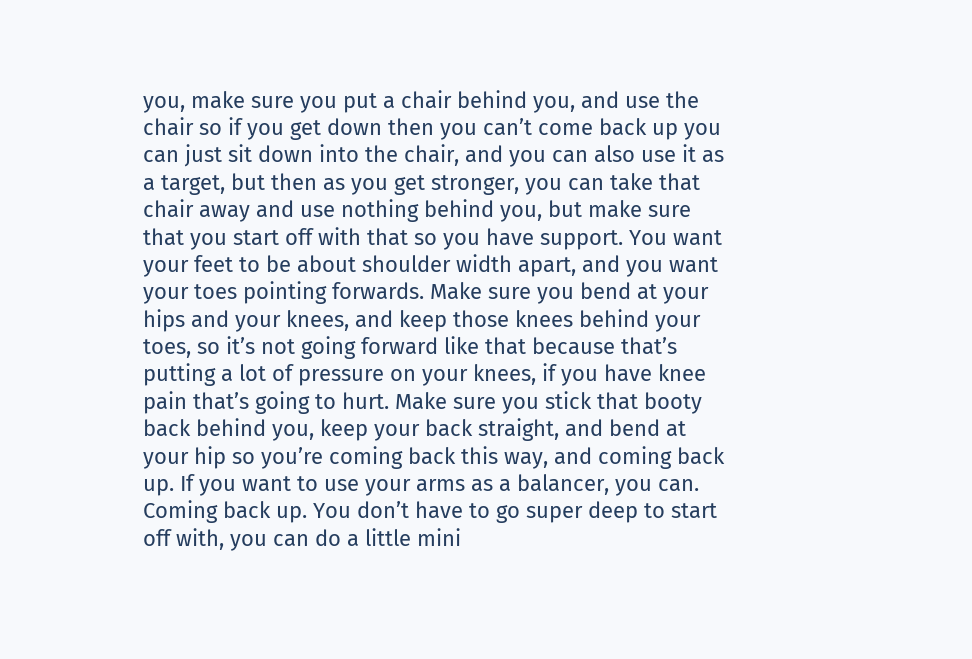you, make sure you put a chair behind you, and use the chair so if you get down then you can’t come back up you can just sit down into the chair, and you can also use it as a target, but then as you get stronger, you can take that chair away and use nothing behind you, but make sure that you start off with that so you have support. You want your feet to be about shoulder width apart, and you want your toes pointing forwards. Make sure you bend at your hips and your knees, and keep those knees behind your toes, so it’s not going forward like that because that’s putting a lot of pressure on your knees, if you have knee pain that’s going to hurt. Make sure you stick that booty back behind you, keep your back straight, and bend at your hip so you’re coming back this way, and coming back up. If you want to use your arms as a balancer, you can. Coming back up. You don’t have to go super deep to start off with, you can do a little mini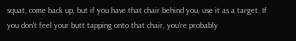squat, come back up, but if you have that chair behind you, use it as a target. If you don’t feel your butt tapping onto that chair, you’re probably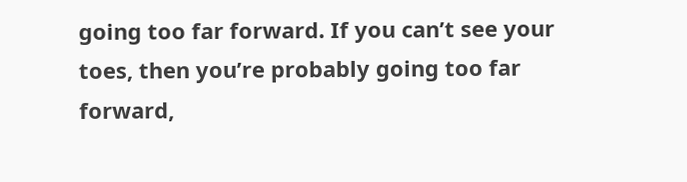going too far forward. If you can’t see your toes, then you’re probably going too far forward,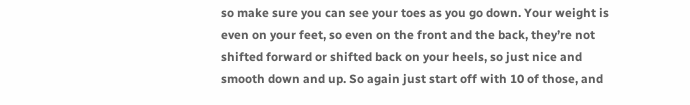so make sure you can see your toes as you go down. Your weight is even on your feet, so even on the front and the back, they’re not shifted forward or shifted back on your heels, so just nice and smooth down and up. So again just start off with 10 of those, and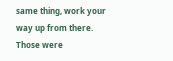same thing, work your way up from there. Those were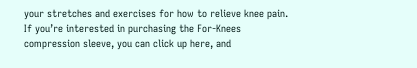your stretches and exercises for how to relieve knee pain. If you’re interested in purchasing the For-Knees compression sleeve, you can click up here, and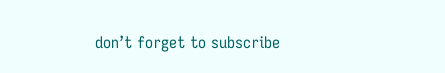don’t forget to subscribe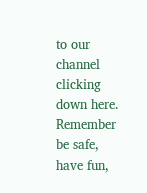to our channel clicking down here. Remember be safe, have fun,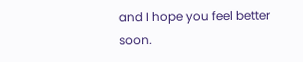and I hope you feel better soon.